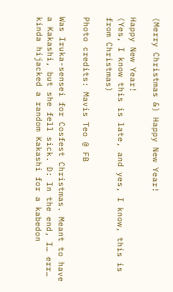(Merry Christmas &) Happy New Year!

Happy New Year!
(Yes, I know this is late, and yes, I know, this is from Christmas)

Photo credits: Mavis Teo @ FB

Was Iruka-sensei for Cosfest Christmas. Meant to have a Kakashi, but she fell sick. D: In the end, I… err… kinda hijacked a random Kakashi for a kabedon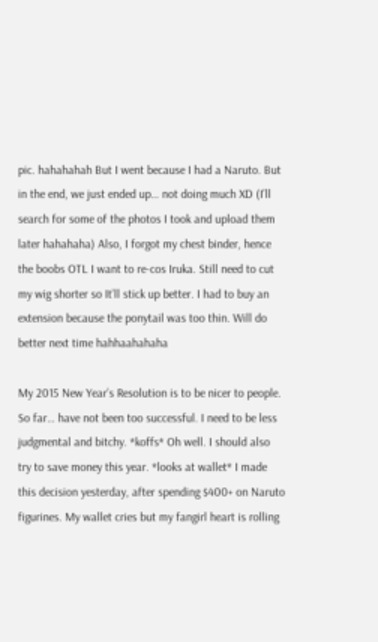pic. hahahahah But I went because I had a Naruto. But in the end, we just ended up… not doing much XD (I’ll search for some of the photos I took and upload them later hahahaha) Also, I forgot my chest binder, hence the boobs OTL I want to re-cos Iruka. Still need to cut my wig shorter so It’ll stick up better. I had to buy an extension because the ponytail was too thin. Will do better next time hahhaahahaha

My 2015 New Year’s Resolution is to be nicer to people. So far… have not been too successful. I need to be less judgmental and bitchy. *koffs* Oh well. I should also try to save money this year. *looks at wallet* I made this decision yesterday, after spending $400+ on Naruto figurines. My wallet cries but my fangirl heart is rolling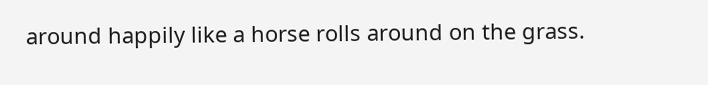around happily like a horse rolls around on the grass.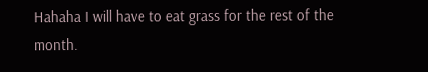Hahaha I will have to eat grass for the rest of the month.